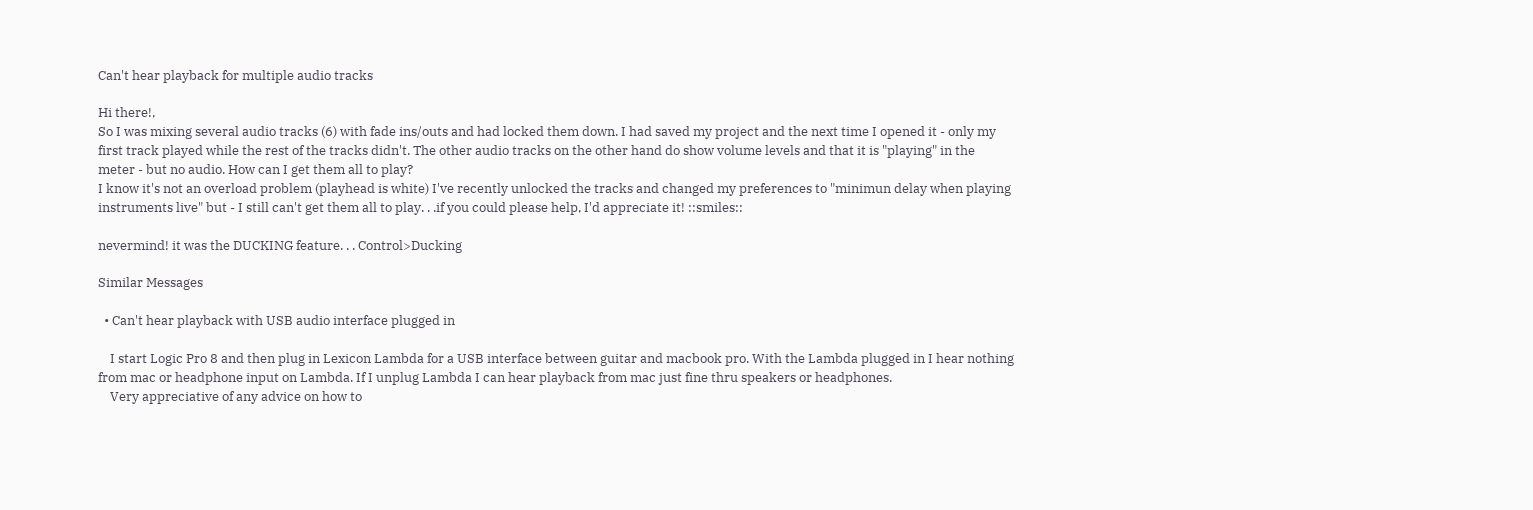Can't hear playback for multiple audio tracks

Hi there!,
So I was mixing several audio tracks (6) with fade ins/outs and had locked them down. I had saved my project and the next time I opened it - only my first track played while the rest of the tracks didn't. The other audio tracks on the other hand do show volume levels and that it is "playing" in the meter - but no audio. How can I get them all to play?
I know it's not an overload problem (playhead is white) I've recently unlocked the tracks and changed my preferences to "minimun delay when playing instruments live" but - I still can't get them all to play. . .if you could please help, I'd appreciate it! ::smiles::

nevermind! it was the DUCKING feature. . . Control>Ducking

Similar Messages

  • Can't hear playback with USB audio interface plugged in

    I start Logic Pro 8 and then plug in Lexicon Lambda for a USB interface between guitar and macbook pro. With the Lambda plugged in I hear nothing from mac or headphone input on Lambda. If I unplug Lambda I can hear playback from mac just fine thru speakers or headphones.
    Very appreciative of any advice on how to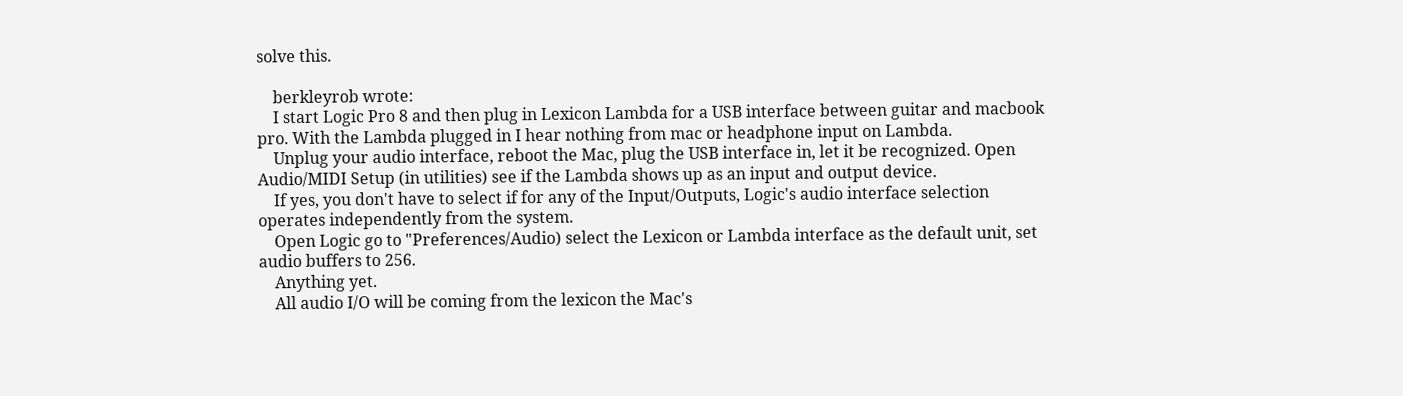solve this.

    berkleyrob wrote:
    I start Logic Pro 8 and then plug in Lexicon Lambda for a USB interface between guitar and macbook pro. With the Lambda plugged in I hear nothing from mac or headphone input on Lambda.
    Unplug your audio interface, reboot the Mac, plug the USB interface in, let it be recognized. Open Audio/MIDI Setup (in utilities) see if the Lambda shows up as an input and output device.
    If yes, you don't have to select if for any of the Input/Outputs, Logic's audio interface selection operates independently from the system.
    Open Logic go to "Preferences/Audio) select the Lexicon or Lambda interface as the default unit, set audio buffers to 256.
    Anything yet.
    All audio I/O will be coming from the lexicon the Mac's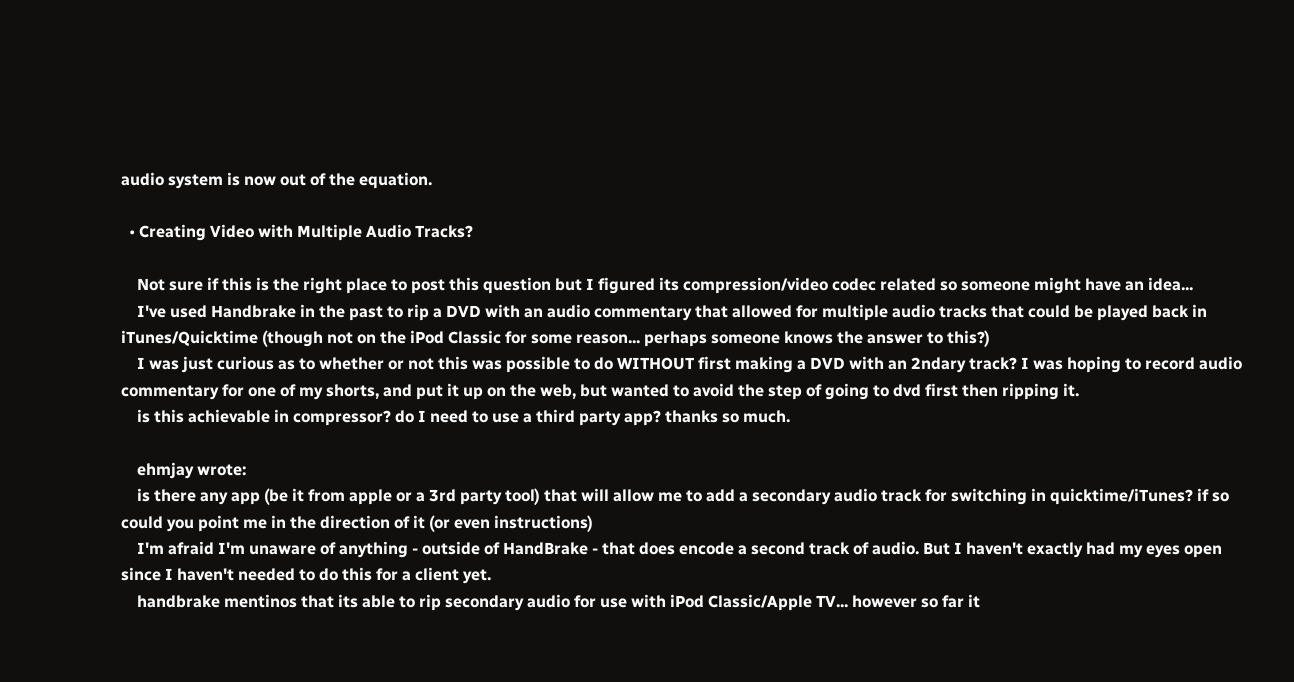audio system is now out of the equation.

  • Creating Video with Multiple Audio Tracks?

    Not sure if this is the right place to post this question but I figured its compression/video codec related so someone might have an idea...
    I've used Handbrake in the past to rip a DVD with an audio commentary that allowed for multiple audio tracks that could be played back in iTunes/Quicktime (though not on the iPod Classic for some reason... perhaps someone knows the answer to this?)
    I was just curious as to whether or not this was possible to do WITHOUT first making a DVD with an 2ndary track? I was hoping to record audio commentary for one of my shorts, and put it up on the web, but wanted to avoid the step of going to dvd first then ripping it.
    is this achievable in compressor? do I need to use a third party app? thanks so much.

    ehmjay wrote:
    is there any app (be it from apple or a 3rd party tool) that will allow me to add a secondary audio track for switching in quicktime/iTunes? if so could you point me in the direction of it (or even instructions)
    I'm afraid I'm unaware of anything - outside of HandBrake - that does encode a second track of audio. But I haven't exactly had my eyes open since I haven't needed to do this for a client yet.
    handbrake mentinos that its able to rip secondary audio for use with iPod Classic/Apple TV... however so far it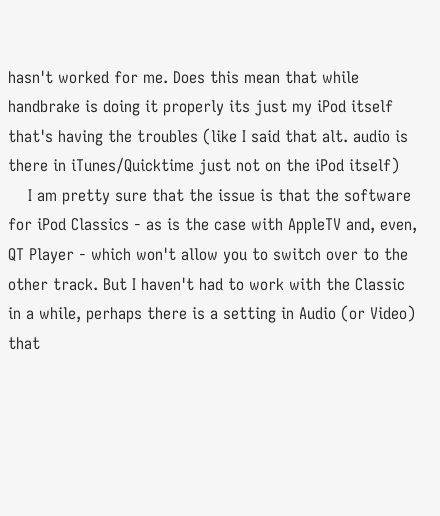hasn't worked for me. Does this mean that while handbrake is doing it properly its just my iPod itself that's having the troubles (like I said that alt. audio is there in iTunes/Quicktime just not on the iPod itself)
    I am pretty sure that the issue is that the software for iPod Classics - as is the case with AppleTV and, even, QT Player - which won't allow you to switch over to the other track. But I haven't had to work with the Classic in a while, perhaps there is a setting in Audio (or Video) that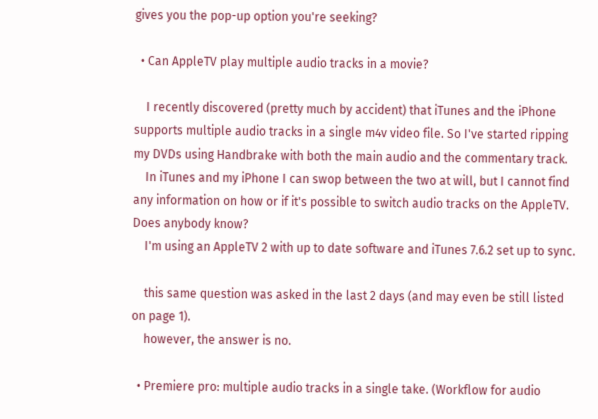gives you the pop-up option you're seeking?

  • Can AppleTV play multiple audio tracks in a movie?

    I recently discovered (pretty much by accident) that iTunes and the iPhone supports multiple audio tracks in a single m4v video file. So I've started ripping my DVDs using Handbrake with both the main audio and the commentary track.
    In iTunes and my iPhone I can swop between the two at will, but I cannot find any information on how or if it's possible to switch audio tracks on the AppleTV. Does anybody know?
    I'm using an AppleTV 2 with up to date software and iTunes 7.6.2 set up to sync.

    this same question was asked in the last 2 days (and may even be still listed on page 1).
    however, the answer is no.

  • Premiere pro: multiple audio tracks in a single take. (Workflow for audio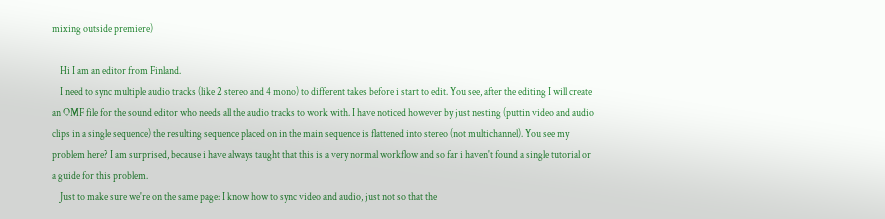mixing outside premiere)

    Hi I am an editor from Finland.
    I need to sync multiple audio tracks (like 2 stereo and 4 mono) to different takes before i start to edit. You see, after the editing I will create an OMF file for the sound editor who needs all the audio tracks to work with. I have noticed however by just nesting (puttin video and audio clips in a single sequence) the resulting sequence placed on in the main sequence is flattened into stereo (not multichannel). You see my problem here? I am surprised, because i have always taught that this is a very normal workflow and so far i haven't found a single tutorial or a guide for this problem.
    Just to make sure we're on the same page: I know how to sync video and audio, just not so that the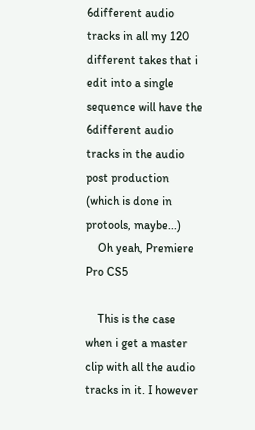6different audio tracks in all my 120 different takes that i edit into a single sequence will have the 6different audio tracks in the audio post production (which is done in protools, maybe...)
    Oh yeah, Premiere Pro CS5

    This is the case when i get a master clip with all the audio tracks in it. I however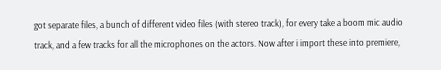got separate files, a bunch of different video files (with stereo track), for every take a boom mic audio track, and a few tracks for all the microphones on the actors. Now after i import these into premiere,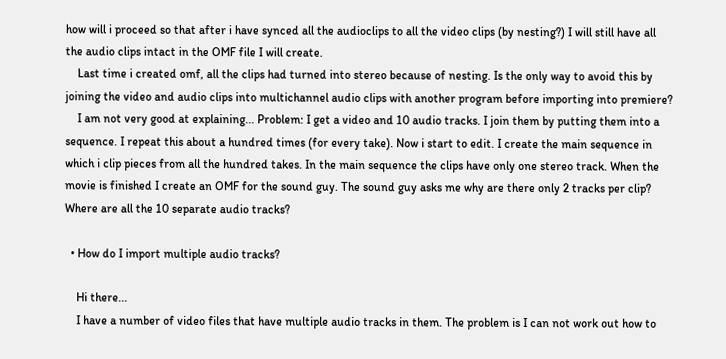how will i proceed so that after i have synced all the audioclips to all the video clips (by nesting?) I will still have all the audio clips intact in the OMF file I will create.
    Last time i created omf, all the clips had turned into stereo because of nesting. Is the only way to avoid this by joining the video and audio clips into multichannel audio clips with another program before importing into premiere?
    I am not very good at explaining... Problem: I get a video and 10 audio tracks. I join them by putting them into a sequence. I repeat this about a hundred times (for every take). Now i start to edit. I create the main sequence in which i clip pieces from all the hundred takes. In the main sequence the clips have only one stereo track. When the movie is finished I create an OMF for the sound guy. The sound guy asks me why are there only 2 tracks per clip? Where are all the 10 separate audio tracks?

  • How do I import multiple audio tracks?

    Hi there...
    I have a number of video files that have multiple audio tracks in them. The problem is I can not work out how to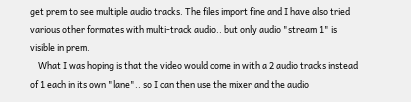get prem to see multiple audio tracks. The files import fine and I have also tried various other formates with multi-track audio.. but only audio "stream 1" is visible in prem.
    What I was hoping is that the video would come in with a 2 audio tracks instead of 1 each in its own "lane".. so I can then use the mixer and the audio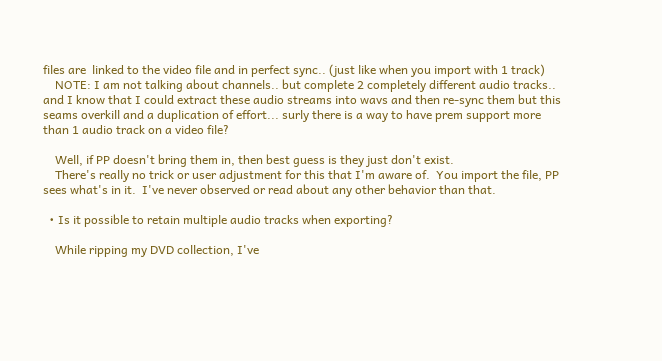files are  linked to the video file and in perfect sync.. (just like when you import with 1 track)
    NOTE: I am not talking about channels.. but complete 2 completely different audio tracks.. and I know that I could extract these audio streams into wavs and then re-sync them but this seams overkill and a duplication of effort... surly there is a way to have prem support more than 1 audio track on a video file?

    Well, if PP doesn't bring them in, then best guess is they just don't exist.
    There's really no trick or user adjustment for this that I'm aware of.  You import the file, PP sees what's in it.  I've never observed or read about any other behavior than that.

  • Is it possible to retain multiple audio tracks when exporting?

    While ripping my DVD collection, I've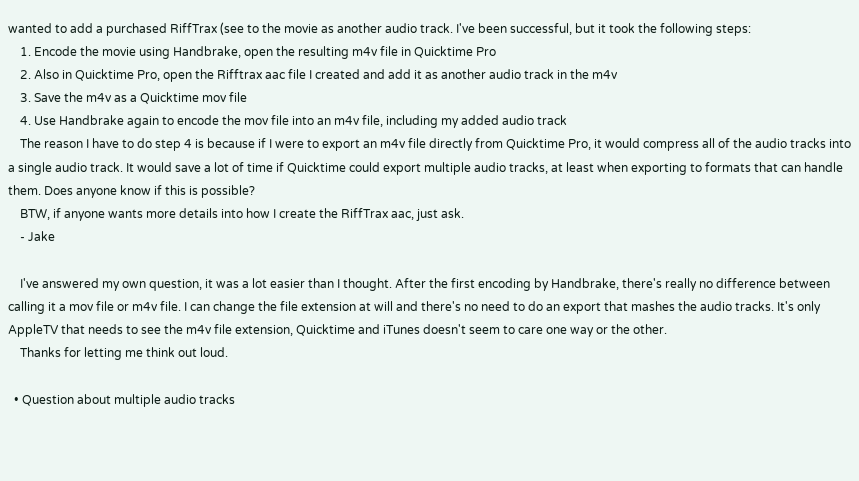wanted to add a purchased RiffTrax (see to the movie as another audio track. I've been successful, but it took the following steps:
    1. Encode the movie using Handbrake, open the resulting m4v file in Quicktime Pro
    2. Also in Quicktime Pro, open the Rifftrax aac file I created and add it as another audio track in the m4v
    3. Save the m4v as a Quicktime mov file
    4. Use Handbrake again to encode the mov file into an m4v file, including my added audio track
    The reason I have to do step 4 is because if I were to export an m4v file directly from Quicktime Pro, it would compress all of the audio tracks into a single audio track. It would save a lot of time if Quicktime could export multiple audio tracks, at least when exporting to formats that can handle them. Does anyone know if this is possible?
    BTW, if anyone wants more details into how I create the RiffTrax aac, just ask.
    - Jake

    I've answered my own question, it was a lot easier than I thought. After the first encoding by Handbrake, there's really no difference between calling it a mov file or m4v file. I can change the file extension at will and there's no need to do an export that mashes the audio tracks. It's only AppleTV that needs to see the m4v file extension, Quicktime and iTunes doesn't seem to care one way or the other.
    Thanks for letting me think out loud.

  • Question about multiple audio tracks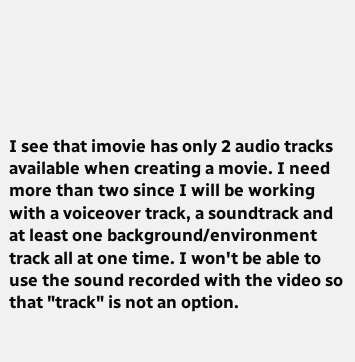I see that imovie has only 2 audio tracks available when creating a movie. I need more than two since I will be working with a voiceover track, a soundtrack and at least one background/environment track all at one time. I won't be able to use the sound recorded with the video so that "track" is not an option.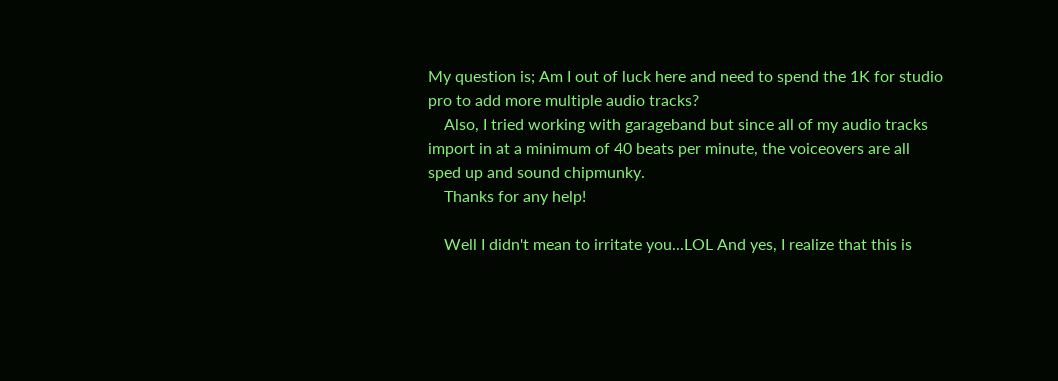My question is; Am I out of luck here and need to spend the 1K for studio pro to add more multiple audio tracks?
    Also, I tried working with garageband but since all of my audio tracks import in at a minimum of 40 beats per minute, the voiceovers are all sped up and sound chipmunky.
    Thanks for any help!

    Well I didn't mean to irritate you...LOL And yes, I realize that this is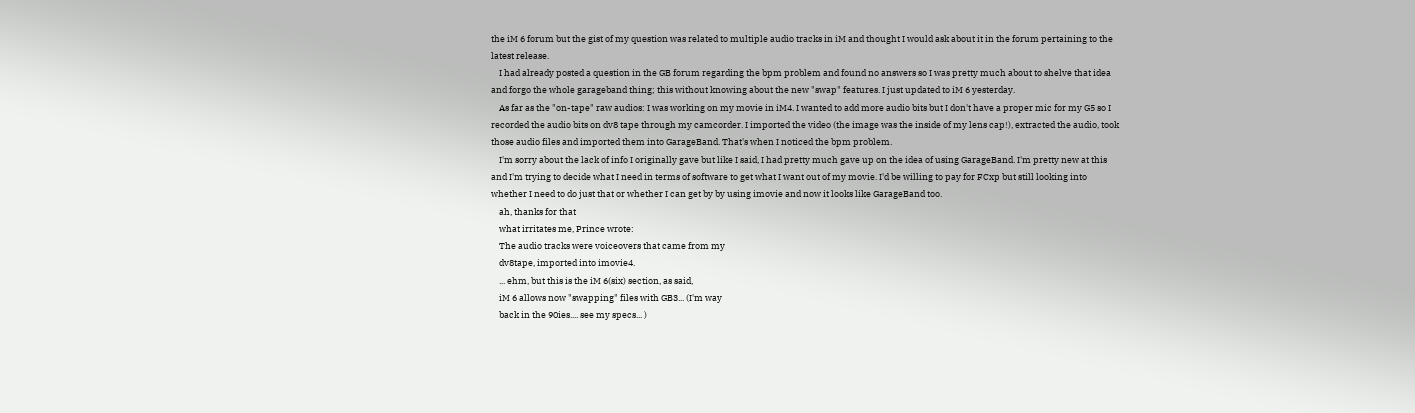the iM 6 forum but the gist of my question was related to multiple audio tracks in iM and thought I would ask about it in the forum pertaining to the latest release.
    I had already posted a question in the GB forum regarding the bpm problem and found no answers so I was pretty much about to shelve that idea and forgo the whole garageband thing; this without knowing about the new "swap" features. I just updated to iM 6 yesterday.
    As far as the "on-tape" raw audios: I was working on my movie in iM4. I wanted to add more audio bits but I don't have a proper mic for my G5 so I recorded the audio bits on dv8 tape through my camcorder. I imported the video (the image was the inside of my lens cap!), extracted the audio, took those audio files and imported them into GarageBand. That's when I noticed the bpm problem.
    I'm sorry about the lack of info I originally gave but like I said, I had pretty much gave up on the idea of using GarageBand. I'm pretty new at this and I'm trying to decide what I need in terms of software to get what I want out of my movie. I'd be willing to pay for FCxp but still looking into whether I need to do just that or whether I can get by by using imovie and now it looks like GarageBand too.
    ah, thanks for that
    what irritates me, Prince wrote:
    The audio tracks were voiceovers that came from my
    dv8tape, imported into imovie4.
    ... ehm, but this is the iM 6(six) section, as said,
    iM 6 allows now "swapping" files with GB3... (I'm way
    back in the 90ies.... see my specs... )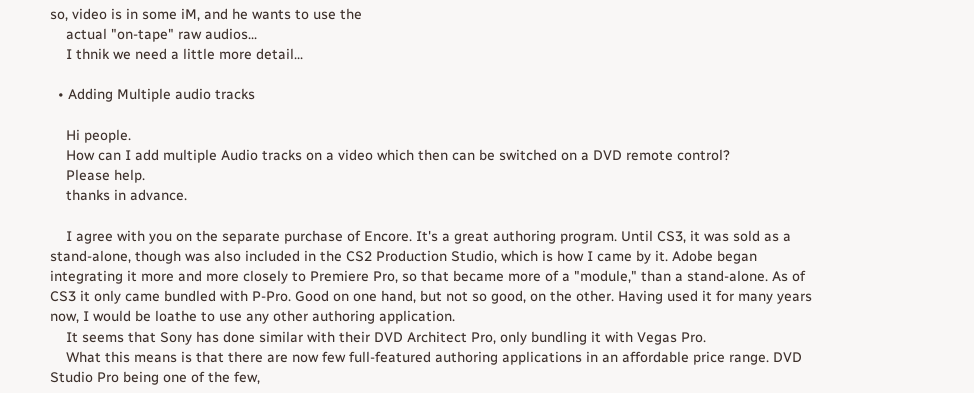so, video is in some iM, and he wants to use the
    actual "on-tape" raw audios...
    I thnik we need a little more detail...

  • Adding Multiple audio tracks

    Hi people.
    How can I add multiple Audio tracks on a video which then can be switched on a DVD remote control?
    Please help.
    thanks in advance.

    I agree with you on the separate purchase of Encore. It's a great authoring program. Until CS3, it was sold as a stand-alone, though was also included in the CS2 Production Studio, which is how I came by it. Adobe began integrating it more and more closely to Premiere Pro, so that became more of a "module," than a stand-alone. As of CS3 it only came bundled with P-Pro. Good on one hand, but not so good, on the other. Having used it for many years now, I would be loathe to use any other authoring application.
    It seems that Sony has done similar with their DVD Architect Pro, only bundling it with Vegas Pro.
    What this means is that there are now few full-featured authoring applications in an affordable price range. DVD Studio Pro being one of the few,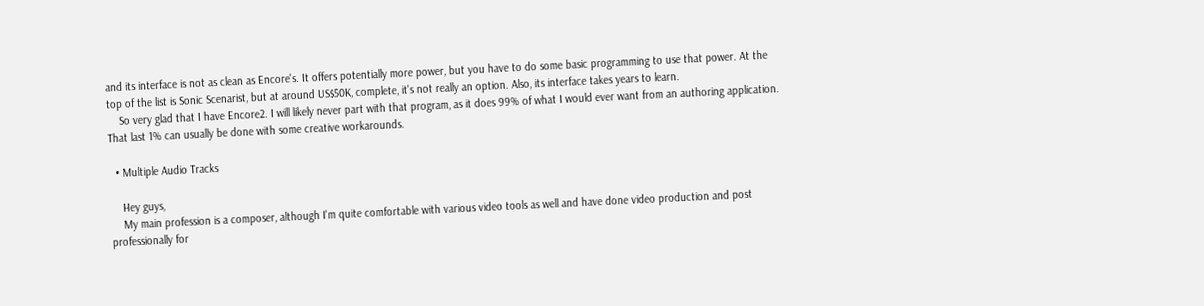and its interface is not as clean as Encore's. It offers potentially more power, but you have to do some basic programming to use that power. At the top of the list is Sonic Scenarist, but at around US$50K, complete, it's not really an option. Also, its interface takes years to learn.
    So very glad that I have Encore2. I will likely never part with that program, as it does 99% of what I would ever want from an authoring application. That last 1% can usually be done with some creative workarounds.

  • Multiple Audio Tracks

    Hey guys,
    My main profession is a composer, although I'm quite comfortable with various video tools as well and have done video production and post professionally for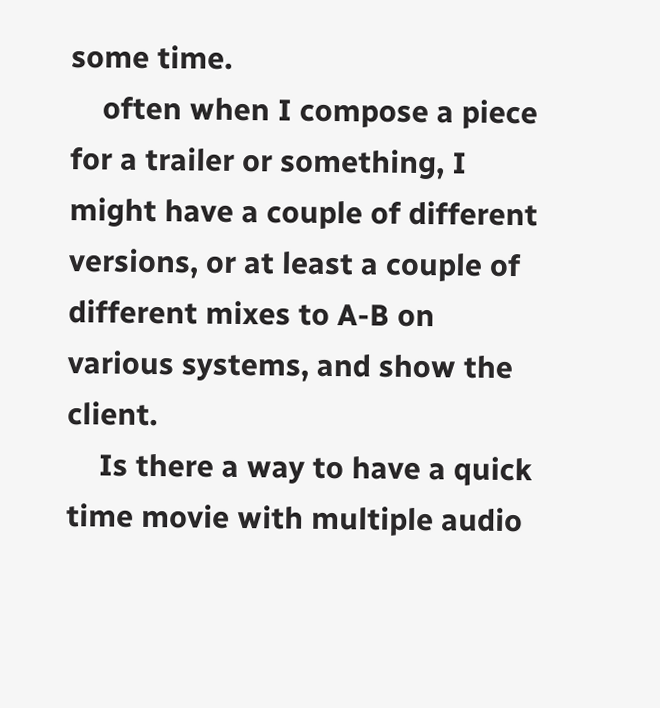some time.
    often when I compose a piece for a trailer or something, I might have a couple of different versions, or at least a couple of different mixes to A-B on various systems, and show the client.
    Is there a way to have a quick time movie with multiple audio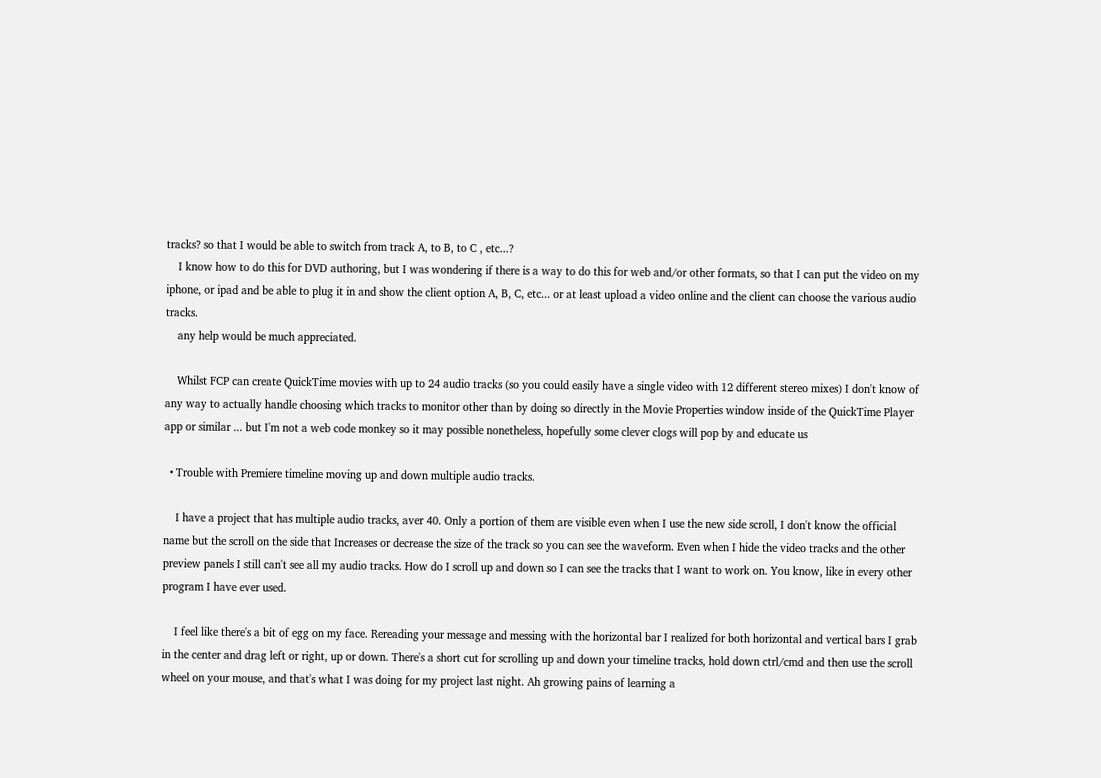tracks? so that I would be able to switch from track A, to B, to C , etc...?
    I know how to do this for DVD authoring, but I was wondering if there is a way to do this for web and/or other formats, so that I can put the video on my iphone, or ipad and be able to plug it in and show the client option A, B, C, etc... or at least upload a video online and the client can choose the various audio tracks.
    any help would be much appreciated.

    Whilst FCP can create QuickTime movies with up to 24 audio tracks (so you could easily have a single video with 12 different stereo mixes) I don't know of any way to actually handle choosing which tracks to monitor other than by doing so directly in the Movie Properties window inside of the QuickTime Player app or similar ... but I'm not a web code monkey so it may possible nonetheless, hopefully some clever clogs will pop by and educate us

  • Trouble with Premiere timeline moving up and down multiple audio tracks.

    I have a project that has multiple audio tracks, aver 40. Only a portion of them are visible even when I use the new side scroll, I don't know the official name but the scroll on the side that Increases or decrease the size of the track so you can see the waveform. Even when I hide the video tracks and the other preview panels I still can't see all my audio tracks. How do I scroll up and down so I can see the tracks that I want to work on. You know, like in every other program I have ever used.

    I feel like there's a bit of egg on my face. Rereading your message and messing with the horizontal bar I realized for both horizontal and vertical bars I grab in the center and drag left or right, up or down. There's a short cut for scrolling up and down your timeline tracks, hold down ctrl/cmd and then use the scroll wheel on your mouse, and that's what I was doing for my project last night. Ah growing pains of learning a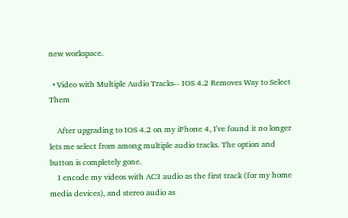new workspace.

  • Video with Multiple Audio Tracks-- IOS 4.2 Removes Way to Select Them

    After upgrading to IOS 4.2 on my iPhone 4, I've found it no longer lets me select from among multiple audio tracks. The option and button is completely gone.
    I encode my videos with AC3 audio as the first track (for my home media devices), and stereo audio as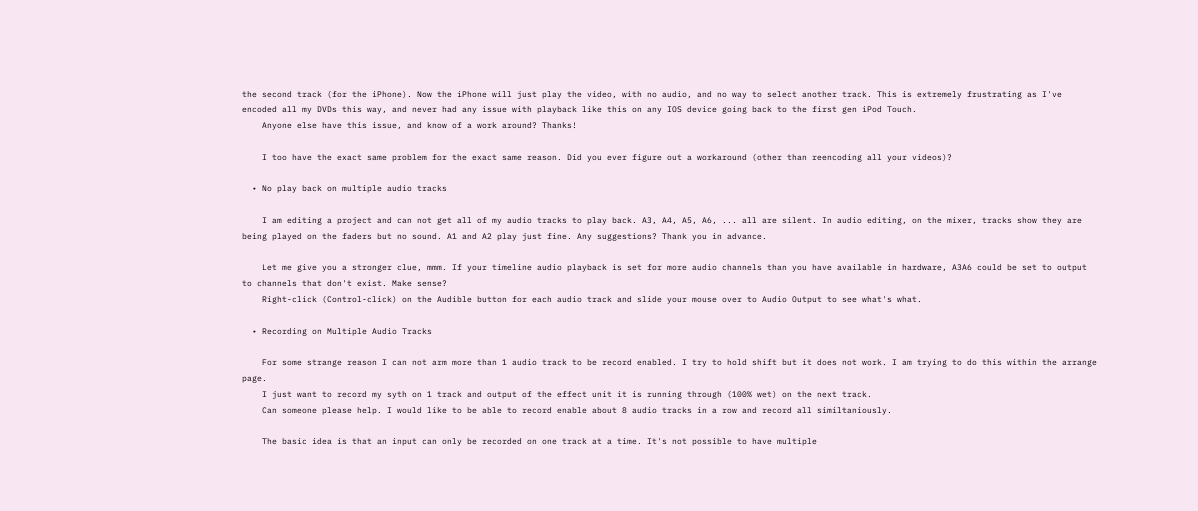the second track (for the iPhone). Now the iPhone will just play the video, with no audio, and no way to select another track. This is extremely frustrating as I've encoded all my DVDs this way, and never had any issue with playback like this on any IOS device going back to the first gen iPod Touch.
    Anyone else have this issue, and know of a work around? Thanks!

    I too have the exact same problem for the exact same reason. Did you ever figure out a workaround (other than reencoding all your videos)?

  • No play back on multiple audio tracks

    I am editing a project and can not get all of my audio tracks to play back. A3, A4, A5, A6, ... all are silent. In audio editing, on the mixer, tracks show they are being played on the faders but no sound. A1 and A2 play just fine. Any suggestions? Thank you in advance.

    Let me give you a stronger clue, mmm. If your timeline audio playback is set for more audio channels than you have available in hardware, A3A6 could be set to output to channels that don't exist. Make sense?
    Right-click (Control-click) on the Audible button for each audio track and slide your mouse over to Audio Output to see what's what.

  • Recording on Multiple Audio Tracks

    For some strange reason I can not arm more than 1 audio track to be record enabled. I try to hold shift but it does not work. I am trying to do this within the arrange page.
    I just want to record my syth on 1 track and output of the effect unit it is running through (100% wet) on the next track.
    Can someone please help. I would like to be able to record enable about 8 audio tracks in a row and record all similtaniously.

    The basic idea is that an input can only be recorded on one track at a time. It's not possible to have multiple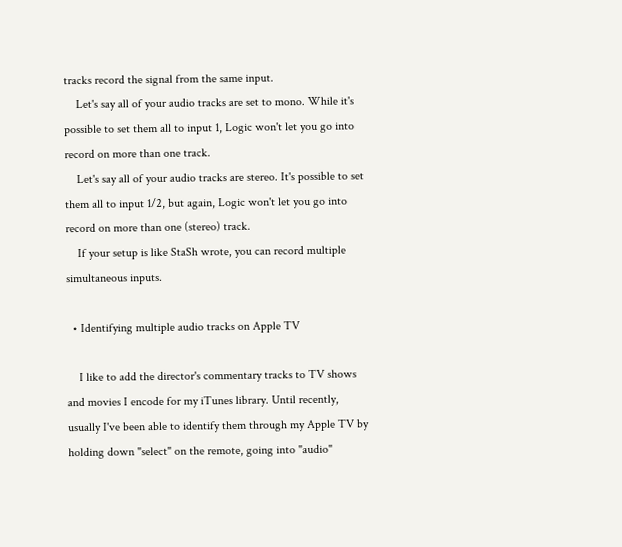tracks record the signal from the same input.
    Let's say all of your audio tracks are set to mono. While it's possible to set them all to input 1, Logic won't let you go into record on more than one track.
    Let's say all of your audio tracks are stereo. It's possible to set them all to input 1/2, but again, Logic won't let you go into record on more than one (stereo) track.
    If your setup is like StaSh wrote, you can record multiple simultaneous inputs.

  • Identifying multiple audio tracks on Apple TV

    I like to add the director's commentary tracks to TV shows and movies I encode for my iTunes library. Until recently, usually I've been able to identify them through my Apple TV by holding down "select" on the remote, going into "audio"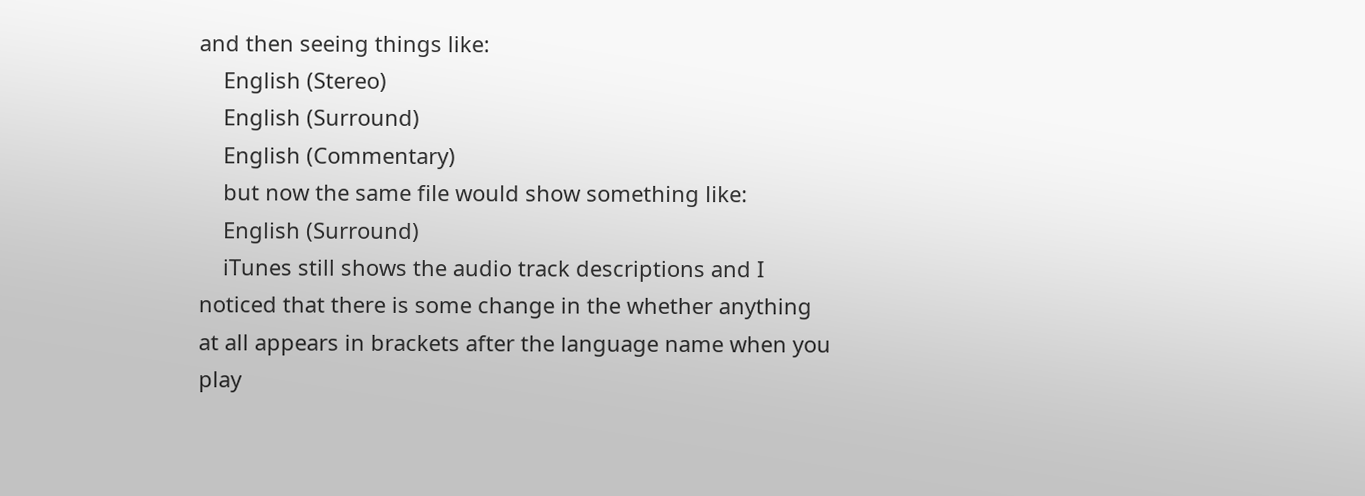and then seeing things like:
    English (Stereo)
    English (Surround)
    English (Commentary)
    but now the same file would show something like:
    English (Surround)
    iTunes still shows the audio track descriptions and I noticed that there is some change in the whether anything at all appears in brackets after the language name when you play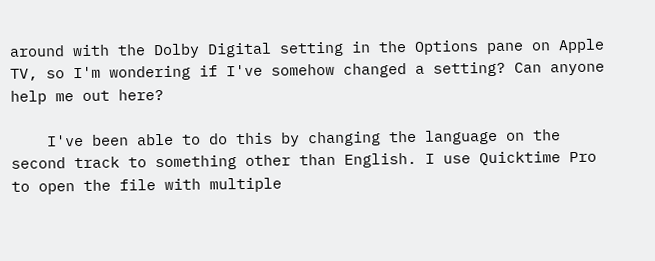around with the Dolby Digital setting in the Options pane on Apple TV, so I'm wondering if I've somehow changed a setting? Can anyone help me out here?

    I've been able to do this by changing the language on the second track to something other than English. I use Quicktime Pro to open the file with multiple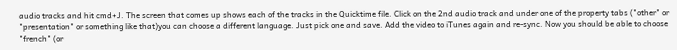audio tracks and hit cmd+J. The screen that comes up shows each of the tracks in the Quicktime file. Click on the 2nd audio track and under one of the property tabs ("other" or "presentation" or something like that)you can choose a different language. Just pick one and save. Add the video to iTunes again and re-sync. Now you should be able to choose "french" (or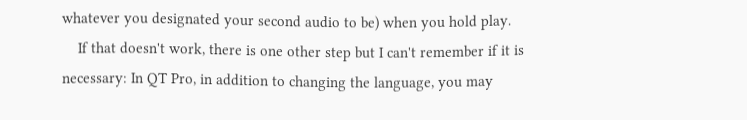whatever you designated your second audio to be) when you hold play.
    If that doesn't work, there is one other step but I can't remember if it is necessary: In QT Pro, in addition to changing the language, you may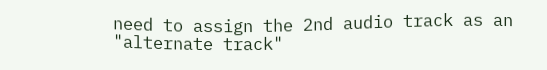need to assign the 2nd audio track as an "alternate track"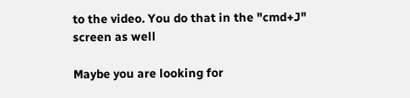to the video. You do that in the "cmd+J" screen as well

Maybe you are looking for